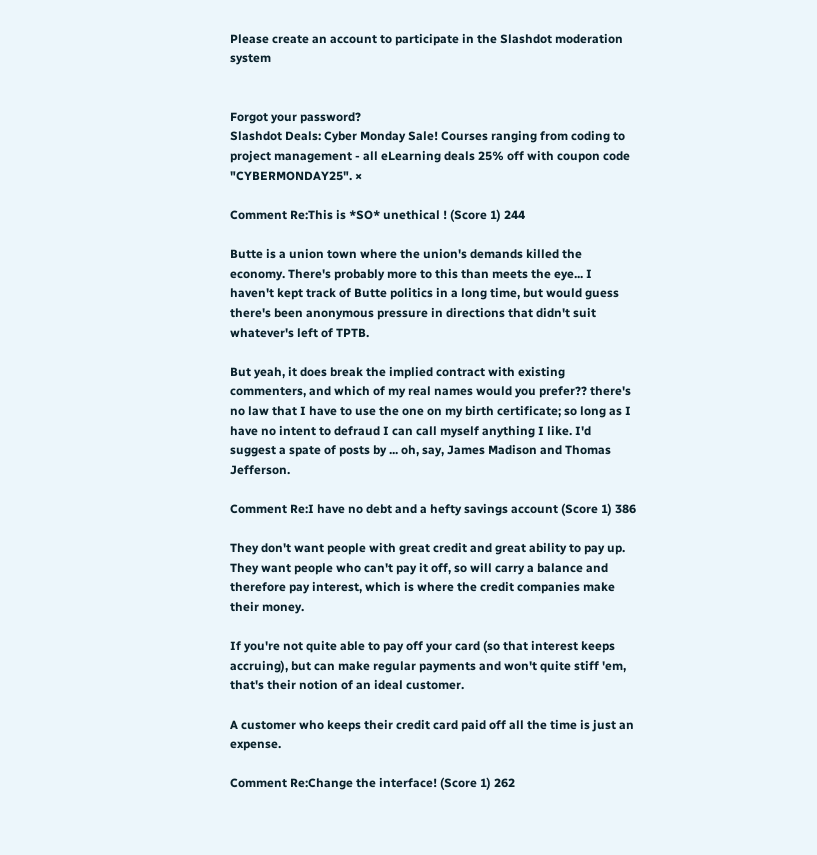Please create an account to participate in the Slashdot moderation system


Forgot your password?
Slashdot Deals: Cyber Monday Sale! Courses ranging from coding to project management - all eLearning deals 25% off with coupon code "CYBERMONDAY25". ×

Comment Re:This is *SO* unethical ! (Score 1) 244

Butte is a union town where the union's demands killed the economy. There's probably more to this than meets the eye... I haven't kept track of Butte politics in a long time, but would guess there's been anonymous pressure in directions that didn't suit whatever's left of TPTB.

But yeah, it does break the implied contract with existing commenters, and which of my real names would you prefer?? there's no law that I have to use the one on my birth certificate; so long as I have no intent to defraud I can call myself anything I like. I'd suggest a spate of posts by ... oh, say, James Madison and Thomas Jefferson.

Comment Re:I have no debt and a hefty savings account (Score 1) 386

They don't want people with great credit and great ability to pay up. They want people who can't pay it off, so will carry a balance and therefore pay interest, which is where the credit companies make their money.

If you're not quite able to pay off your card (so that interest keeps accruing), but can make regular payments and won't quite stiff 'em, that's their notion of an ideal customer.

A customer who keeps their credit card paid off all the time is just an expense.

Comment Re:Change the interface! (Score 1) 262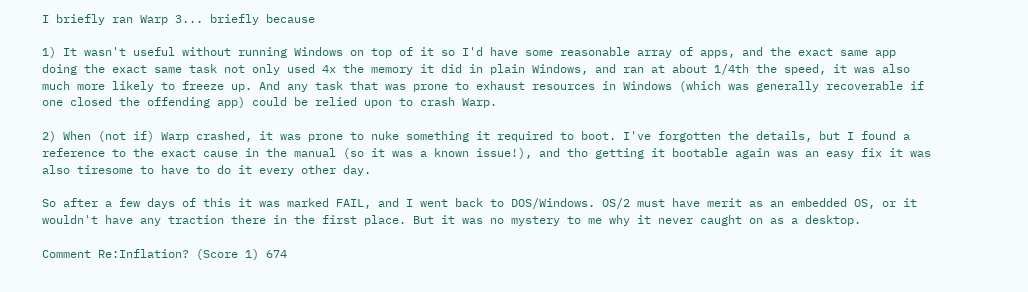I briefly ran Warp 3... briefly because

1) It wasn't useful without running Windows on top of it so I'd have some reasonable array of apps, and the exact same app doing the exact same task not only used 4x the memory it did in plain Windows, and ran at about 1/4th the speed, it was also much more likely to freeze up. And any task that was prone to exhaust resources in Windows (which was generally recoverable if one closed the offending app) could be relied upon to crash Warp.

2) When (not if) Warp crashed, it was prone to nuke something it required to boot. I've forgotten the details, but I found a reference to the exact cause in the manual (so it was a known issue!), and tho getting it bootable again was an easy fix it was also tiresome to have to do it every other day.

So after a few days of this it was marked FAIL, and I went back to DOS/Windows. OS/2 must have merit as an embedded OS, or it wouldn't have any traction there in the first place. But it was no mystery to me why it never caught on as a desktop.

Comment Re:Inflation? (Score 1) 674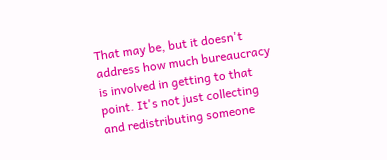That may be, but it doesn't address how much bureaucracy is involved in getting to that point. It's not just collecting and redistributing someone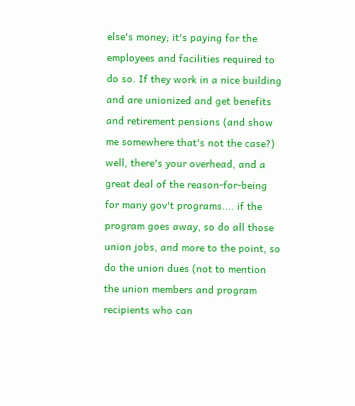else's money; it's paying for the employees and facilities required to do so. If they work in a nice building and are unionized and get benefits and retirement pensions (and show me somewhere that's not the case?) well, there's your overhead, and a great deal of the reason-for-being for many gov't programs.... if the program goes away, so do all those union jobs, and more to the point, so do the union dues (not to mention the union members and program recipients who can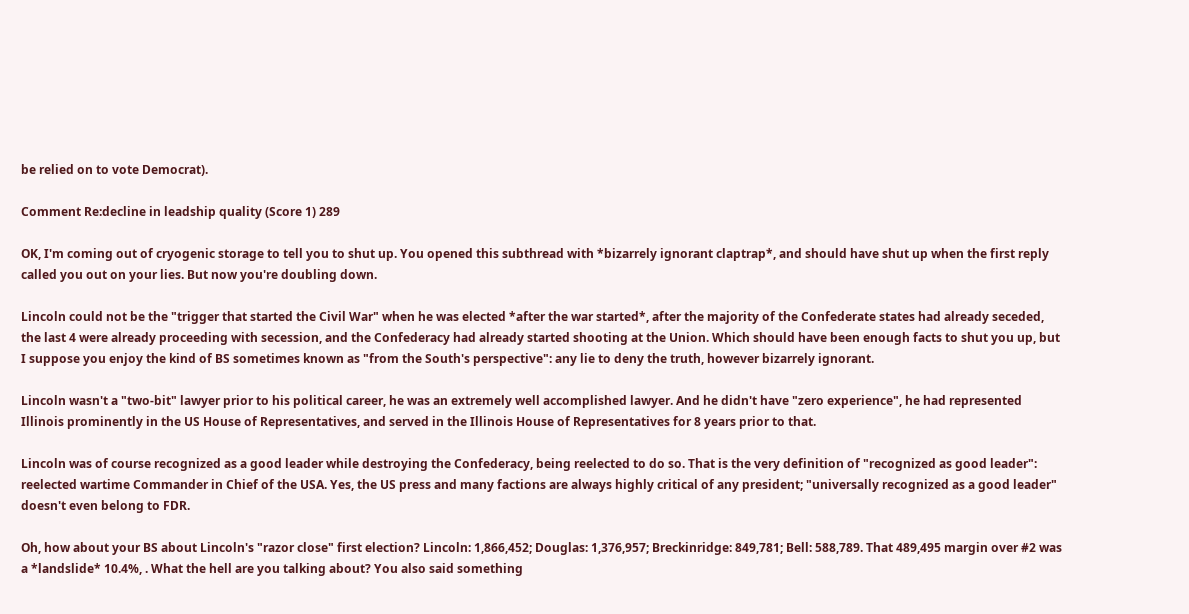be relied on to vote Democrat).

Comment Re:decline in leadship quality (Score 1) 289

OK, I'm coming out of cryogenic storage to tell you to shut up. You opened this subthread with *bizarrely ignorant claptrap*, and should have shut up when the first reply called you out on your lies. But now you're doubling down.

Lincoln could not be the "trigger that started the Civil War" when he was elected *after the war started*, after the majority of the Confederate states had already seceded, the last 4 were already proceeding with secession, and the Confederacy had already started shooting at the Union. Which should have been enough facts to shut you up, but I suppose you enjoy the kind of BS sometimes known as "from the South's perspective": any lie to deny the truth, however bizarrely ignorant.

Lincoln wasn't a "two-bit" lawyer prior to his political career, he was an extremely well accomplished lawyer. And he didn't have "zero experience", he had represented Illinois prominently in the US House of Representatives, and served in the Illinois House of Representatives for 8 years prior to that.

Lincoln was of course recognized as a good leader while destroying the Confederacy, being reelected to do so. That is the very definition of "recognized as good leader": reelected wartime Commander in Chief of the USA. Yes, the US press and many factions are always highly critical of any president; "universally recognized as a good leader" doesn't even belong to FDR.

Oh, how about your BS about Lincoln's "razor close" first election? Lincoln: 1,866,452; Douglas: 1,376,957; Breckinridge: 849,781; Bell: 588,789. That 489,495 margin over #2 was a *landslide* 10.4%, . What the hell are you talking about? You also said something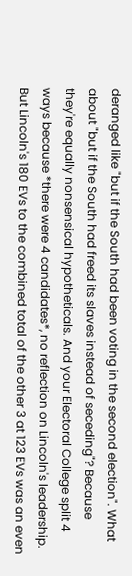deranged like "but if the South had been voting in the second election". What about "but if the South had freed its slaves instead of seceding"? Because they're equally nonsensical hypotheticals. And your Electoral College split 4 ways because *there were 4 candidates*, no reflection on Lincoln's leadership. But Lincoln's 180 EVs to the combined total of the other 3 at 123 EVs was an even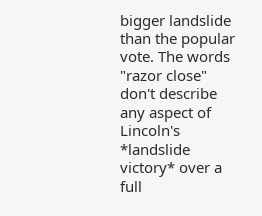bigger landslide than the popular vote. The words "razor close" don't describe any aspect of Lincoln's *landslide victory* over a full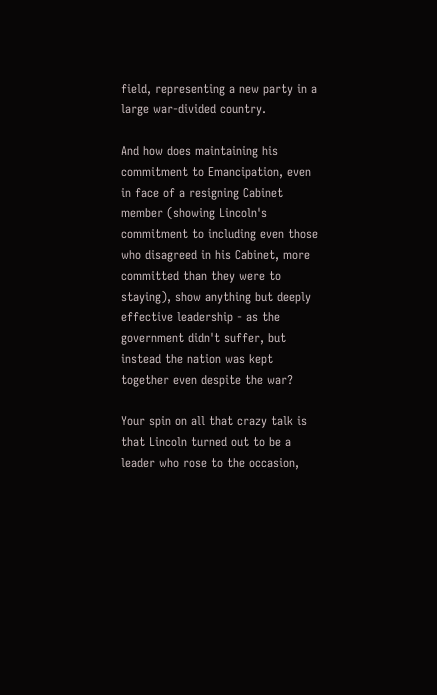field, representing a new party in a large war-divided country.

And how does maintaining his commitment to Emancipation, even in face of a resigning Cabinet member (showing Lincoln's commitment to including even those who disagreed in his Cabinet, more committed than they were to staying), show anything but deeply effective leadership - as the government didn't suffer, but instead the nation was kept together even despite the war?

Your spin on all that crazy talk is that Lincoln turned out to be a leader who rose to the occasion,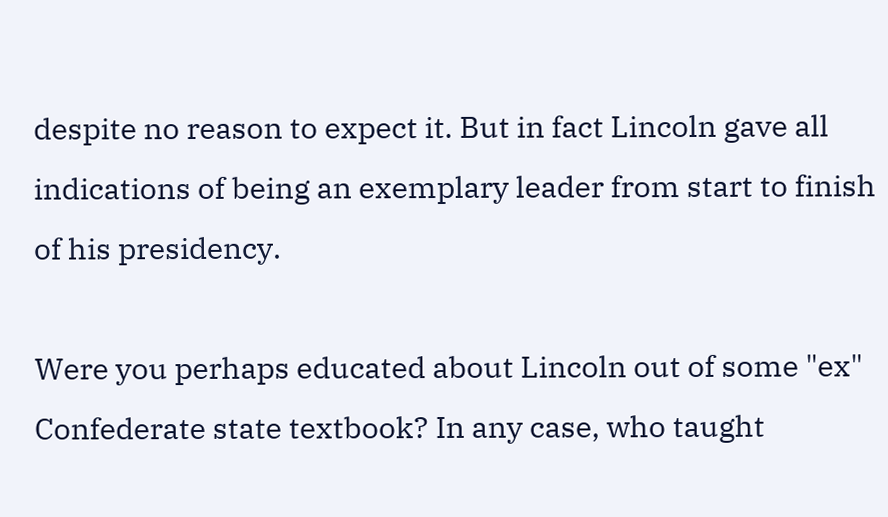despite no reason to expect it. But in fact Lincoln gave all indications of being an exemplary leader from start to finish of his presidency.

Were you perhaps educated about Lincoln out of some "ex" Confederate state textbook? In any case, who taught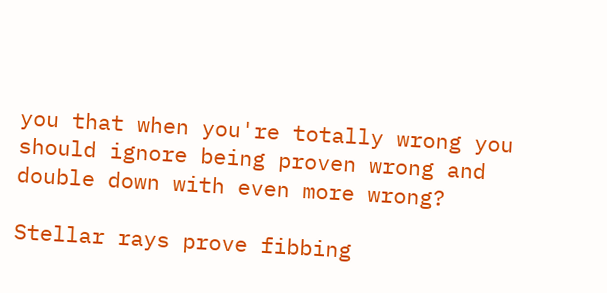you that when you're totally wrong you should ignore being proven wrong and double down with even more wrong?

Stellar rays prove fibbing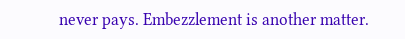never pays. Embezzlement is another matter.